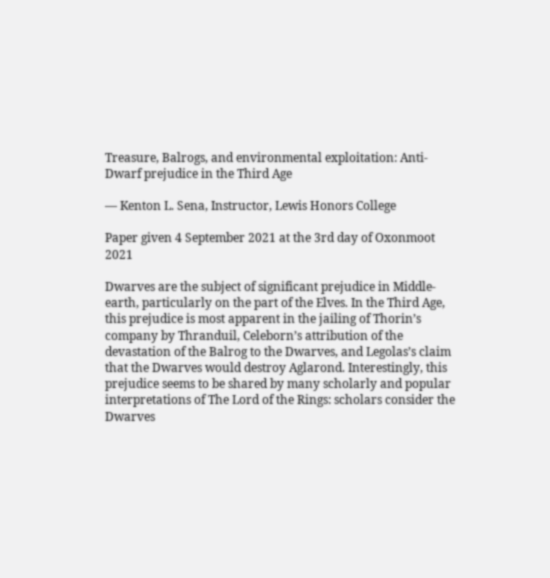Treasure, Balrogs, and environmental exploitation: Anti-Dwarf prejudice in the Third Age

— Kenton L. Sena, Instructor, Lewis Honors College

Paper given 4 September 2021 at the 3rd day of Oxonmoot 2021

Dwarves are the subject of significant prejudice in Middle-earth, particularly on the part of the Elves. In the Third Age, this prejudice is most apparent in the jailing of Thorin’s company by Thranduil, Celeborn’s attribution of the devastation of the Balrog to the Dwarves, and Legolas’s claim that the Dwarves would destroy Aglarond. Interestingly, this prejudice seems to be shared by many scholarly and popular interpretations of The Lord of the Rings: scholars consider the Dwarves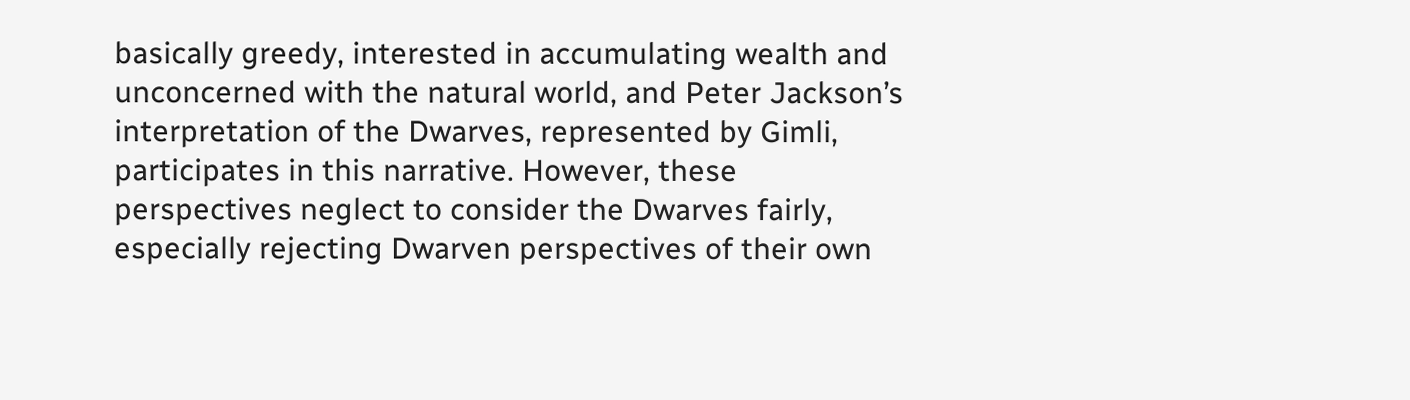basically greedy, interested in accumulating wealth and unconcerned with the natural world, and Peter Jackson’s interpretation of the Dwarves, represented by Gimli, participates in this narrative. However, these perspectives neglect to consider the Dwarves fairly, especially rejecting Dwarven perspectives of their own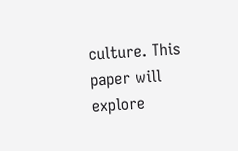culture. This paper will explore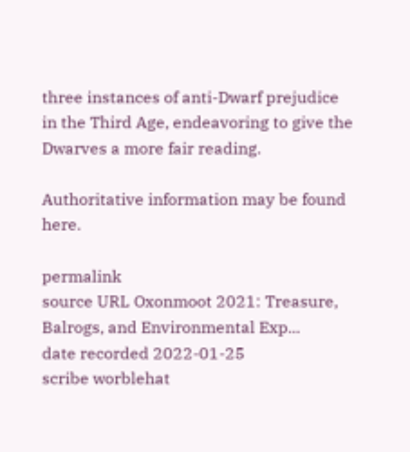three instances of anti-Dwarf prejudice in the Third Age, endeavoring to give the Dwarves a more fair reading.

Authoritative information may be found here.

permalink
source URL Oxonmoot 2021: Treasure, Balrogs, and Environmental Exp...
date recorded 2022-01-25
scribe worblehat